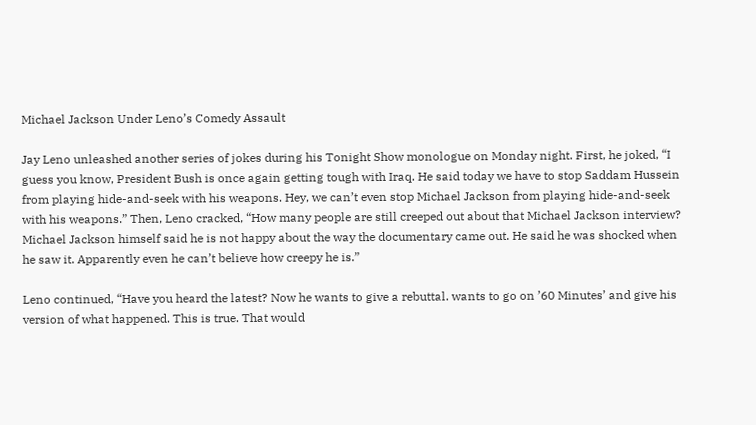Michael Jackson Under Leno’s Comedy Assault

Jay Leno unleashed another series of jokes during his Tonight Show monologue on Monday night. First, he joked, “I guess you know, President Bush is once again getting tough with Iraq. He said today we have to stop Saddam Hussein from playing hide-and-seek with his weapons. Hey, we can’t even stop Michael Jackson from playing hide-and-seek with his weapons.” Then, Leno cracked, “How many people are still creeped out about that Michael Jackson interview? Michael Jackson himself said he is not happy about the way the documentary came out. He said he was shocked when he saw it. Apparently even he can’t believe how creepy he is.”

Leno continued, “Have you heard the latest? Now he wants to give a rebuttal. wants to go on ’60 Minutes’ and give his version of what happened. This is true. That would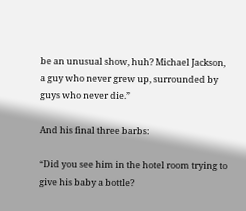be an unusual show, huh? Michael Jackson, a guy who never grew up, surrounded by guys who never die.”

And his final three barbs:

“Did you see him in the hotel room trying to give his baby a bottle?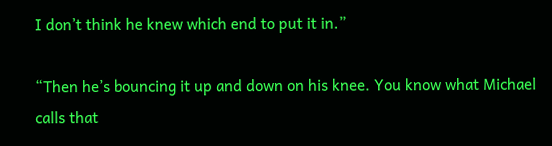I don’t think he knew which end to put it in.”

“Then he’s bouncing it up and down on his knee. You know what Michael calls that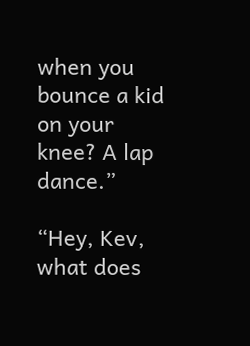when you bounce a kid on your knee? A lap dance.”

“Hey, Kev, what does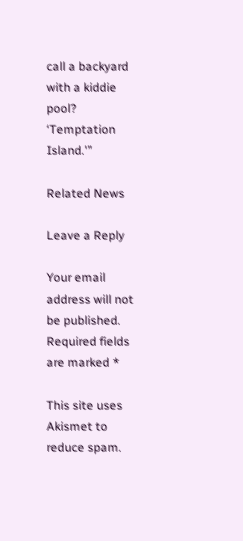call a backyard with a kiddie pool? ‘Temptation Island.'”

Related News

Leave a Reply

Your email address will not be published. Required fields are marked *

This site uses Akismet to reduce spam.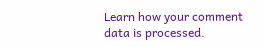Learn how your comment data is processed.